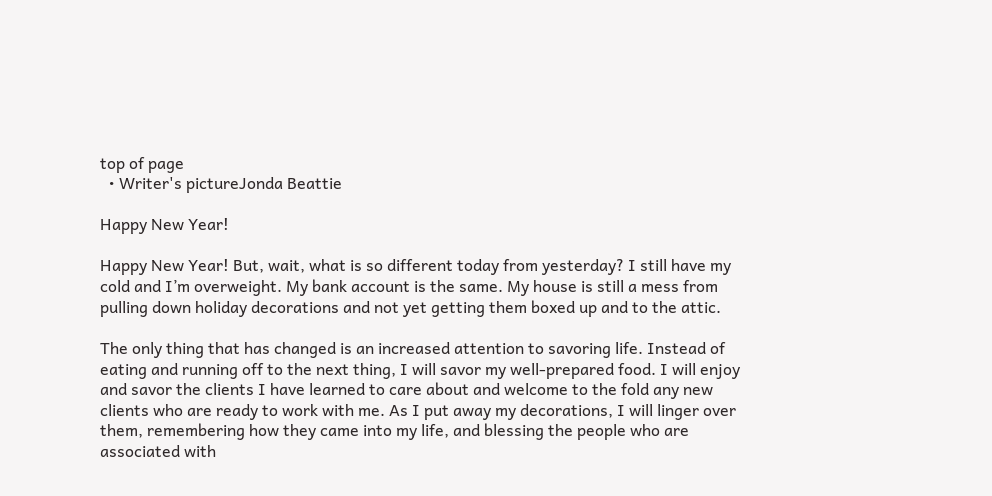top of page
  • Writer's pictureJonda Beattie

Happy New Year!

Happy New Year! But, wait, what is so different today from yesterday? I still have my cold and I’m overweight. My bank account is the same. My house is still a mess from pulling down holiday decorations and not yet getting them boxed up and to the attic.

The only thing that has changed is an increased attention to savoring life. Instead of eating and running off to the next thing, I will savor my well-prepared food. I will enjoy and savor the clients I have learned to care about and welcome to the fold any new clients who are ready to work with me. As I put away my decorations, I will linger over them, remembering how they came into my life, and blessing the people who are associated with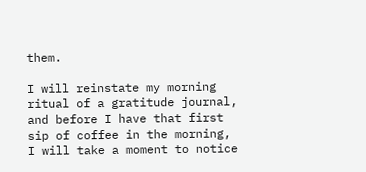them.

I will reinstate my morning ritual of a gratitude journal, and before I have that first sip of coffee in the morning, I will take a moment to notice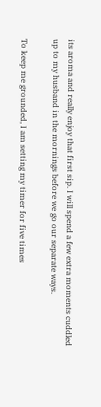its aroma and really enjoy that first sip. I will spend a few extra moments cuddled up to my husband in the mornings before we go our separate ways.

To keep me grounded, I am setting my timer for five times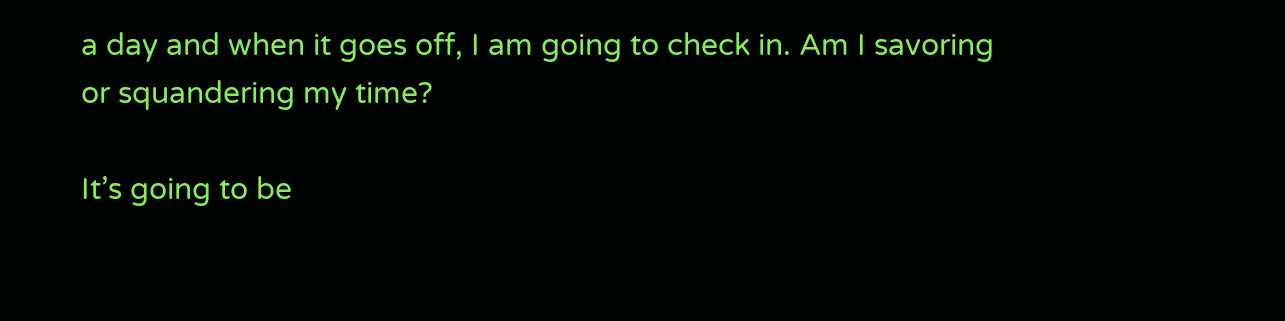a day and when it goes off, I am going to check in. Am I savoring or squandering my time?

It’s going to be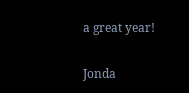a great year!

Jonda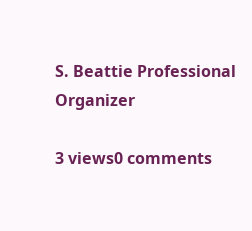S. Beattie Professional Organizer

3 views0 comments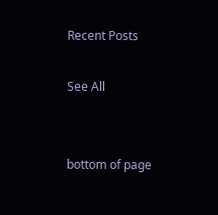Recent Posts

See All


bottom of page